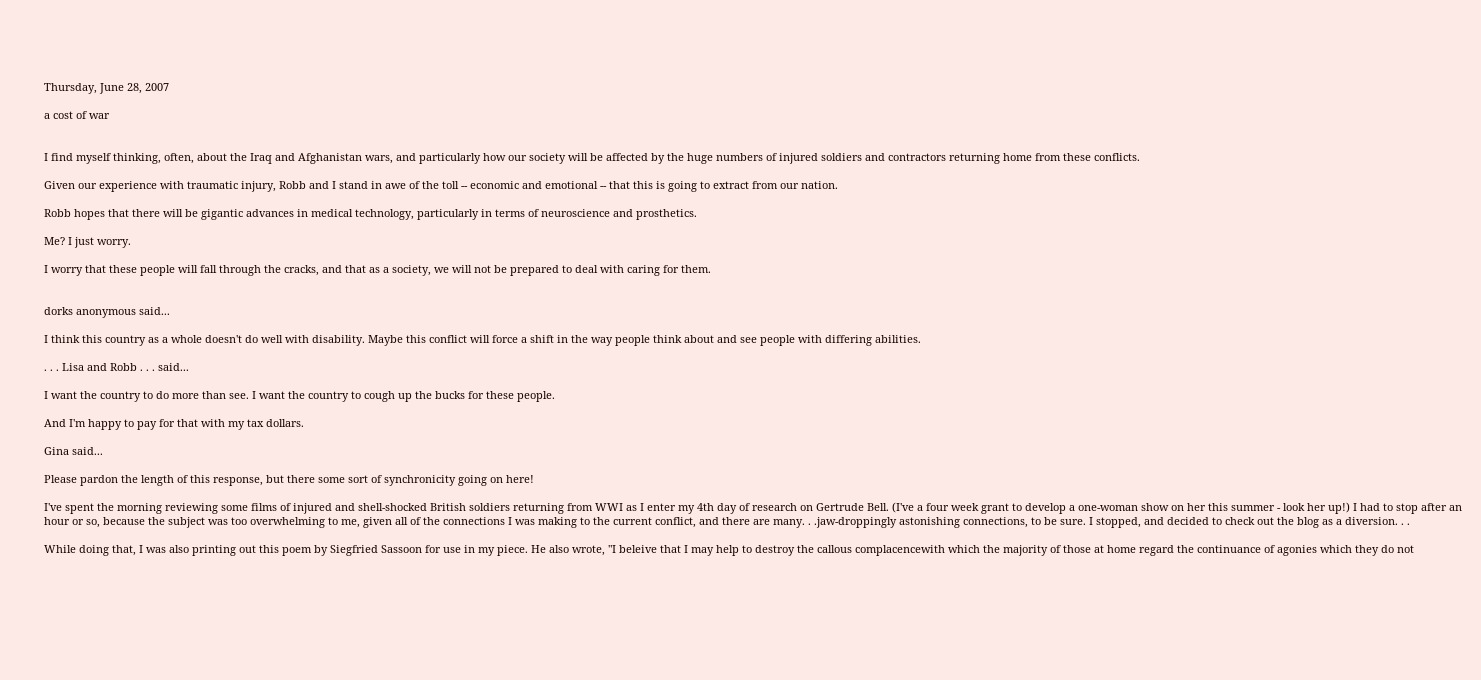Thursday, June 28, 2007

a cost of war


I find myself thinking, often, about the Iraq and Afghanistan wars, and particularly how our society will be affected by the huge numbers of injured soldiers and contractors returning home from these conflicts.

Given our experience with traumatic injury, Robb and I stand in awe of the toll -- economic and emotional -- that this is going to extract from our nation.

Robb hopes that there will be gigantic advances in medical technology, particularly in terms of neuroscience and prosthetics.

Me? I just worry.

I worry that these people will fall through the cracks, and that as a society, we will not be prepared to deal with caring for them.


dorks anonymous said...

I think this country as a whole doesn't do well with disability. Maybe this conflict will force a shift in the way people think about and see people with differing abilities.

. . . Lisa and Robb . . . said...

I want the country to do more than see. I want the country to cough up the bucks for these people.

And I'm happy to pay for that with my tax dollars.

Gina said...

Please pardon the length of this response, but there some sort of synchronicity going on here!

I've spent the morning reviewing some films of injured and shell-shocked British soldiers returning from WWI as I enter my 4th day of research on Gertrude Bell. (I've a four week grant to develop a one-woman show on her this summer - look her up!) I had to stop after an hour or so, because the subject was too overwhelming to me, given all of the connections I was making to the current conflict, and there are many. . .jaw-droppingly astonishing connections, to be sure. I stopped, and decided to check out the blog as a diversion. . .

While doing that, I was also printing out this poem by Siegfried Sassoon for use in my piece. He also wrote, "I beleive that I may help to destroy the callous complacencewith which the majority of those at home regard the continuance of agonies which they do not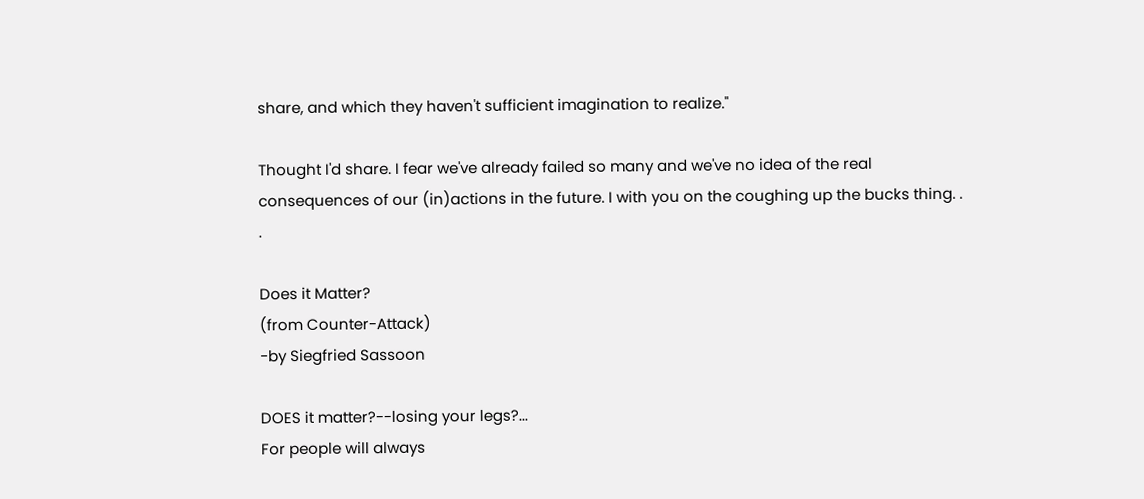share, and which they haven't sufficient imagination to realize."

Thought I'd share. I fear we've already failed so many and we've no idea of the real consequences of our (in)actions in the future. I with you on the coughing up the bucks thing. . .

Does it Matter?
(from Counter-Attack)
-by Siegfried Sassoon

DOES it matter?--losing your legs?...
For people will always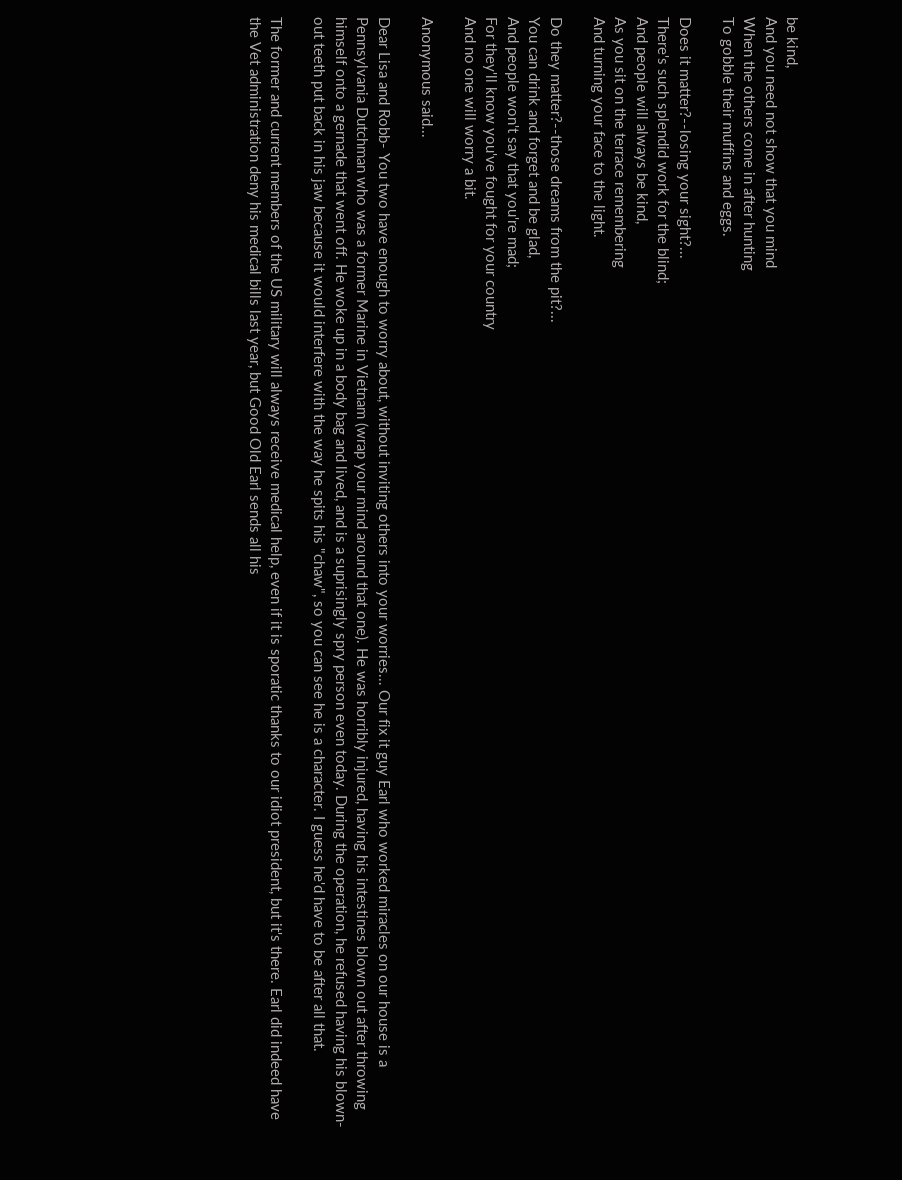be kind,
And you need not show that you mind
When the others come in after hunting
To gobble their muffins and eggs.

Does it matter?--losing your sight?...
There's such splendid work for the blind;
And people will always be kind,
As you sit on the terrace remembering
And turning your face to the light.

Do they matter?--those dreams from the pit?...
You can drink and forget and be glad,
And people won't say that you're mad;
For they'll know you've fought for your country
And no one will worry a bit.

Anonymous said...

Dear Lisa and Robb- You two have enough to worry about, without inviting others into your worries... Our fix it guy Earl who worked miracles on our house is a Pennsylvania Dutchman who was a former Marine in Vietnam (wrap your mind around that one). He was horribly injured, having his intestines blown out after throwing himself onto a gernade that went off. He woke up in a body bag and lived, and is a suprisingly spry person even today. During the operation, he refused having his blown-out teeth put back in his jaw because it would interfere with the way he spits his "chaw", so you can see he is a character. I guess he'd have to be after all that.

The former and current members of the US military will always receive medical help, even if it is sporatic thanks to our idiot president, but it's there. Earl did indeed have the Vet administration deny his medical bills last year, but Good Old Earl sends all his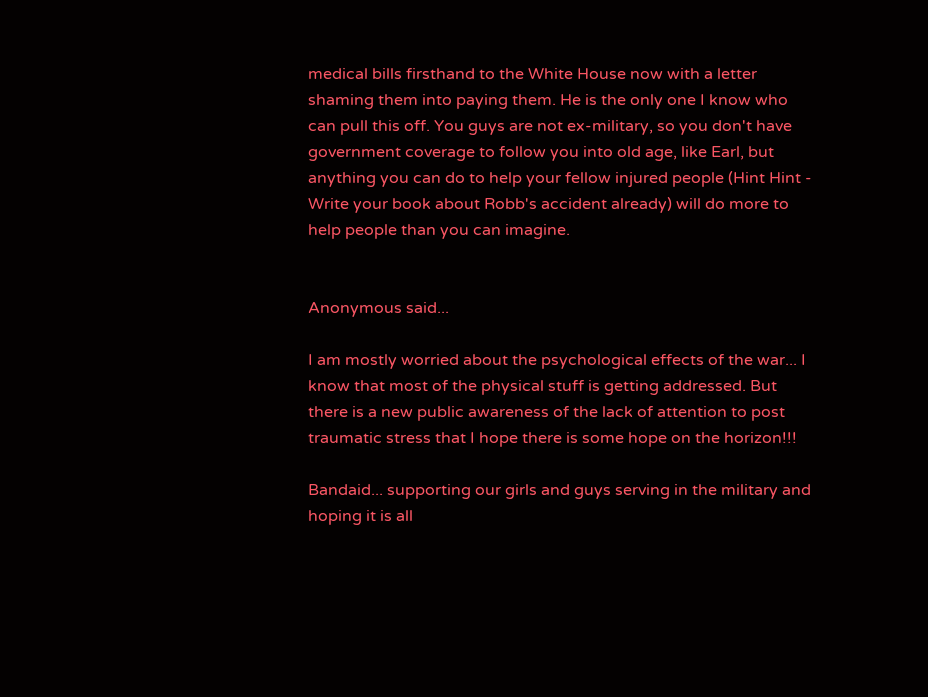medical bills firsthand to the White House now with a letter shaming them into paying them. He is the only one I know who can pull this off. You guys are not ex-military, so you don't have government coverage to follow you into old age, like Earl, but anything you can do to help your fellow injured people (Hint Hint - Write your book about Robb's accident already) will do more to help people than you can imagine.


Anonymous said...

I am mostly worried about the psychological effects of the war... I know that most of the physical stuff is getting addressed. But there is a new public awareness of the lack of attention to post traumatic stress that I hope there is some hope on the horizon!!!

Bandaid... supporting our girls and guys serving in the military and hoping it is all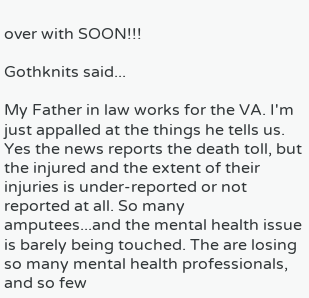over with SOON!!!

Gothknits said...

My Father in law works for the VA. I'm just appalled at the things he tells us. Yes the news reports the death toll, but the injured and the extent of their injuries is under-reported or not reported at all. So many amputees...and the mental health issue is barely being touched. The are losing so many mental health professionals, and so few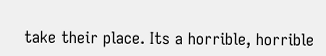take their place. Its a horrible, horrible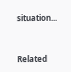situation...


Related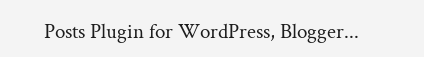Posts Plugin for WordPress, Blogger...